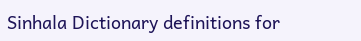Sinhala Dictionary definitions for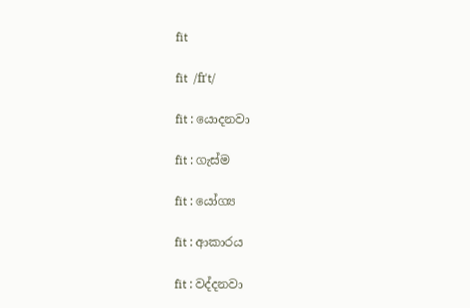fit

fit  /fɪˈt/

fit : යොදනවා

fit : ගැස්ම

fit : යෝග්‍ය

fit : ආකාරය

fit : වද්දනවා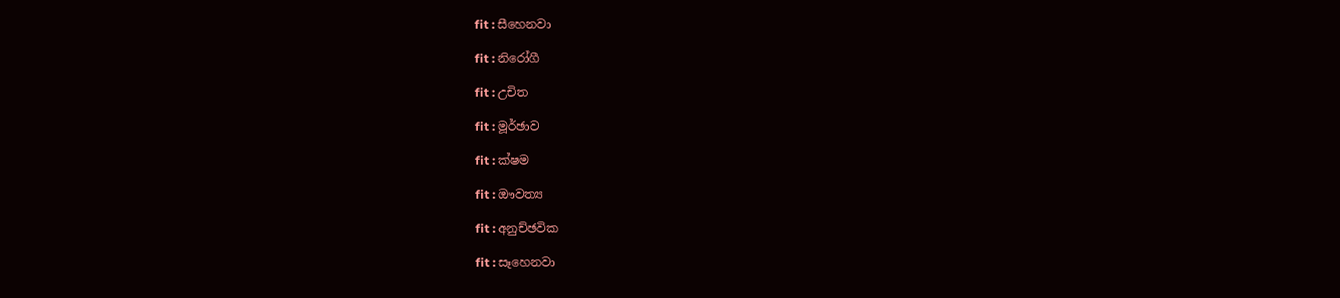fit : සීහෙනවා

fit : නිරෝගී

fit : උචිත

fit : මූර්ඡාව

fit : ක්ෂම

fit : ඖවත්‍ය

fit : අනුච්ඡවික

fit : සෑහෙනවා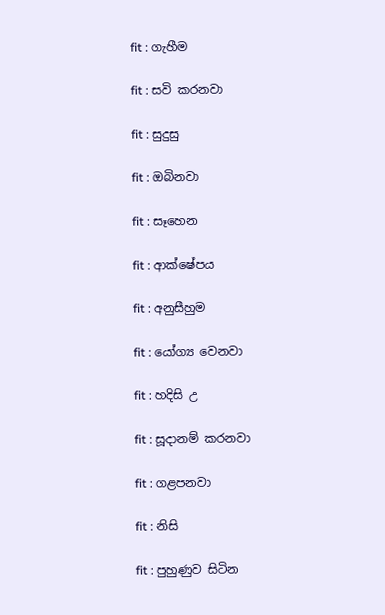fit : ගැහීම

fit : සවි කරනවා

fit : සුදුසු

fit : ඔබිනවා

fit : සෑහෙන

fit : ආක්ෂේපය

fit : අනුසීහුම

fit : යෝග්‍ය වෙනවා

fit : හදිසි උ

fit : සූදානම් කරනවා

fit : ගළපනවා

fit : නිසි

fit : පුහුණුව සිටින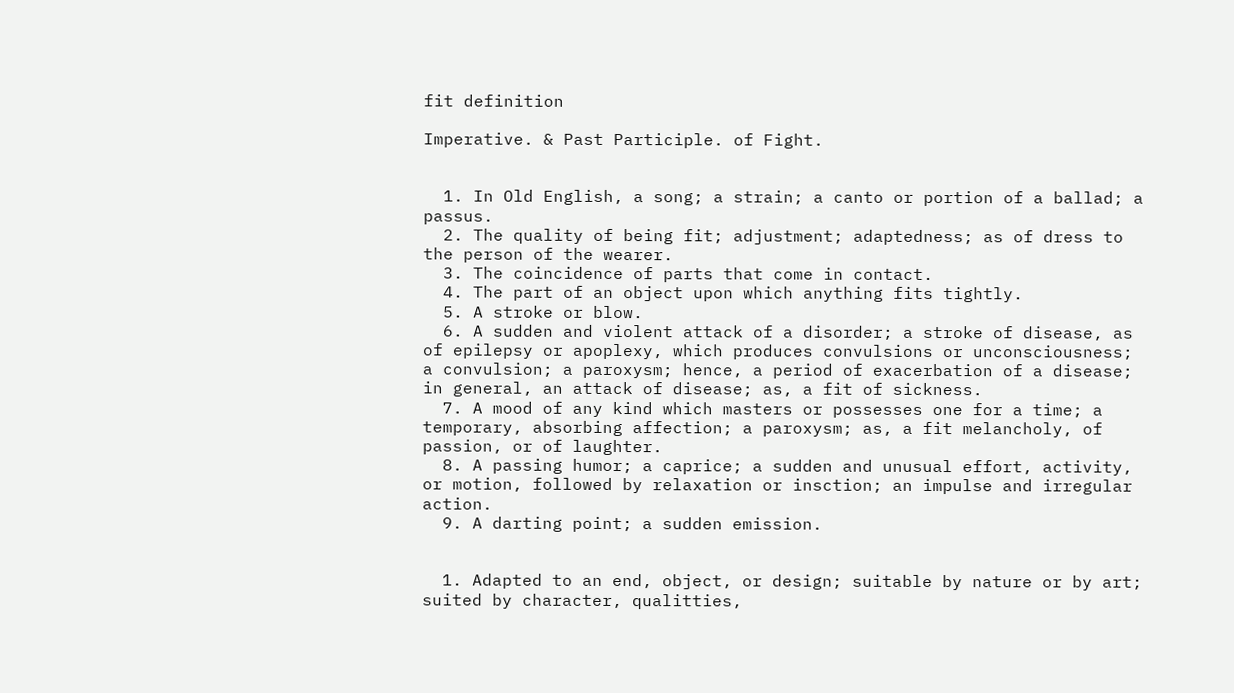fit definition

Imperative. & Past Participle. of Fight.


  1. In Old English, a song; a strain; a canto or portion of a ballad; a passus.
  2. The quality of being fit; adjustment; adaptedness; as of dress to the person of the wearer.
  3. The coincidence of parts that come in contact.
  4. The part of an object upon which anything fits tightly.
  5. A stroke or blow.
  6. A sudden and violent attack of a disorder; a stroke of disease, as of epilepsy or apoplexy, which produces convulsions or unconsciousness; a convulsion; a paroxysm; hence, a period of exacerbation of a disease; in general, an attack of disease; as, a fit of sickness.
  7. A mood of any kind which masters or possesses one for a time; a temporary, absorbing affection; a paroxysm; as, a fit melancholy, of passion, or of laughter.
  8. A passing humor; a caprice; a sudden and unusual effort, activity, or motion, followed by relaxation or insction; an impulse and irregular action.
  9. A darting point; a sudden emission.


  1. Adapted to an end, object, or design; suitable by nature or by art; suited by character, qualitties,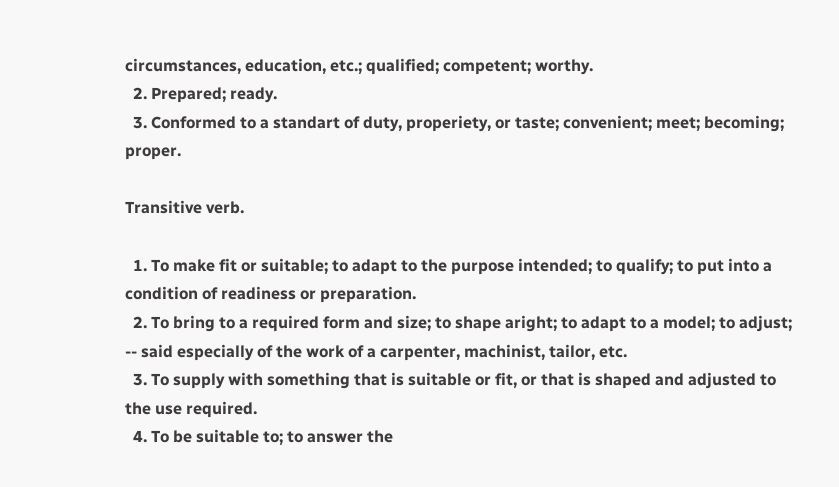circumstances, education, etc.; qualified; competent; worthy.
  2. Prepared; ready.
  3. Conformed to a standart of duty, properiety, or taste; convenient; meet; becoming; proper.

Transitive verb.

  1. To make fit or suitable; to adapt to the purpose intended; to qualify; to put into a condition of readiness or preparation.
  2. To bring to a required form and size; to shape aright; to adapt to a model; to adjust; -- said especially of the work of a carpenter, machinist, tailor, etc.
  3. To supply with something that is suitable or fit, or that is shaped and adjusted to the use required.
  4. To be suitable to; to answer the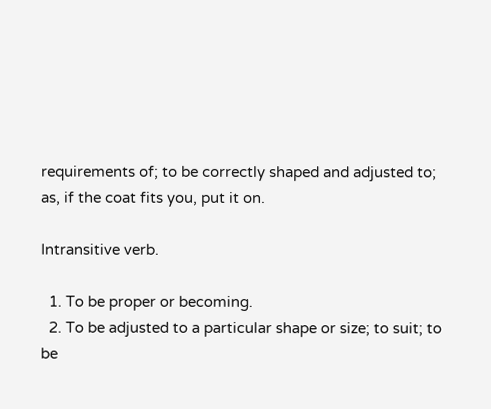requirements of; to be correctly shaped and adjusted to; as, if the coat fits you, put it on.

Intransitive verb.

  1. To be proper or becoming.
  2. To be adjusted to a particular shape or size; to suit; to be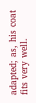adapted; as, his coat fits very well.